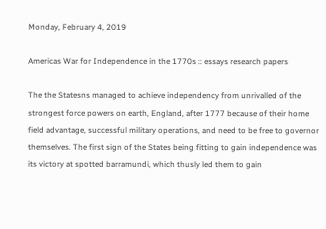Monday, February 4, 2019

Americas War for Independence in the 1770s :: essays research papers

The the Statesns managed to achieve independency from unrivalled of the strongest force powers on earth, England, after 1777 because of their home field advantage, successful military operations, and need to be free to governor themselves. The first sign of the States being fitting to gain independence was its victory at spotted barramundi, which thusly led them to gain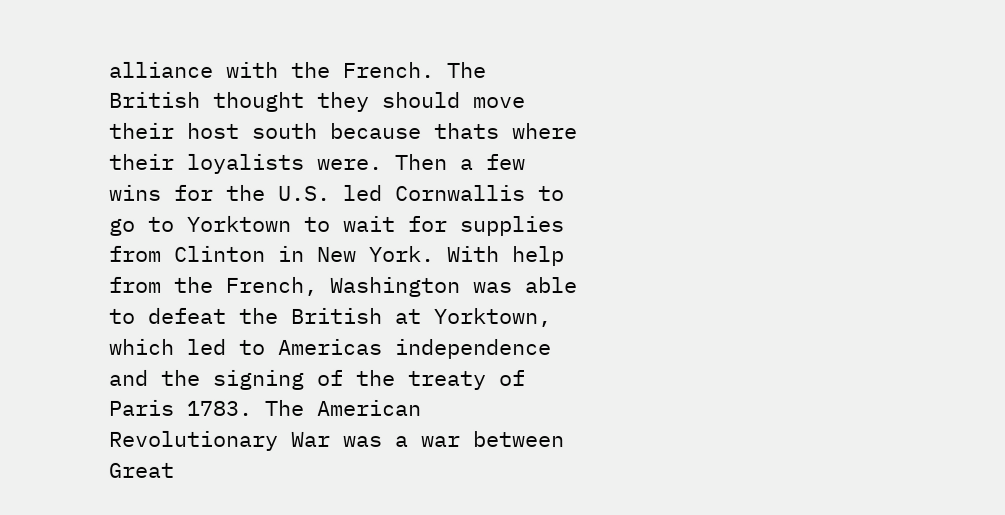alliance with the French. The British thought they should move their host south because thats where their loyalists were. Then a few wins for the U.S. led Cornwallis to go to Yorktown to wait for supplies from Clinton in New York. With help from the French, Washington was able to defeat the British at Yorktown, which led to Americas independence and the signing of the treaty of Paris 1783. The American Revolutionary War was a war between Great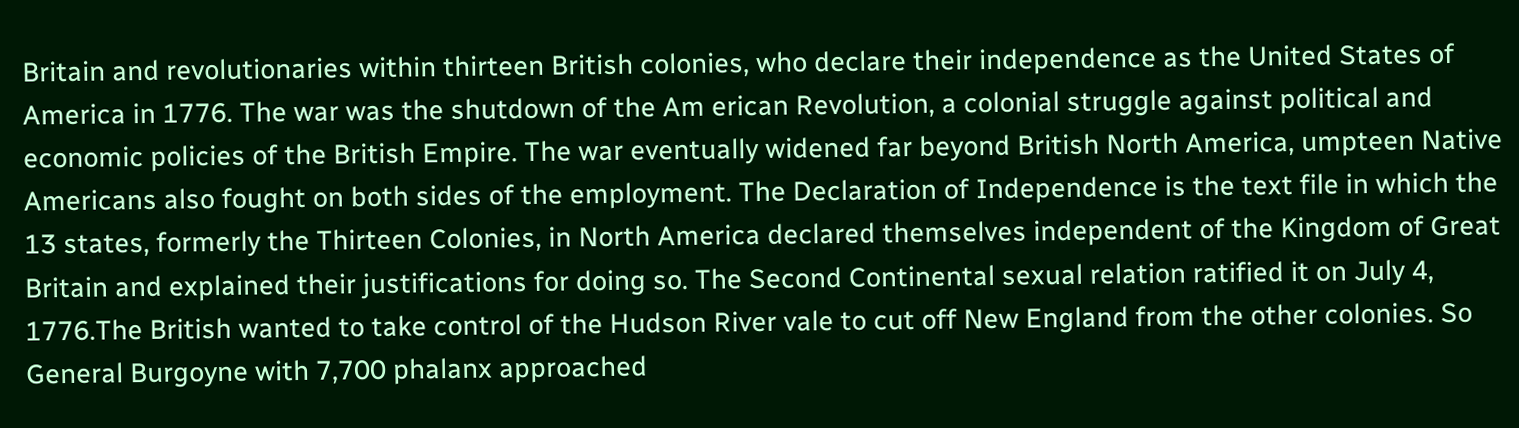Britain and revolutionaries within thirteen British colonies, who declare their independence as the United States of America in 1776. The war was the shutdown of the Am erican Revolution, a colonial struggle against political and economic policies of the British Empire. The war eventually widened far beyond British North America, umpteen Native Americans also fought on both sides of the employment. The Declaration of Independence is the text file in which the 13 states, formerly the Thirteen Colonies, in North America declared themselves independent of the Kingdom of Great Britain and explained their justifications for doing so. The Second Continental sexual relation ratified it on July 4, 1776.The British wanted to take control of the Hudson River vale to cut off New England from the other colonies. So General Burgoyne with 7,700 phalanx approached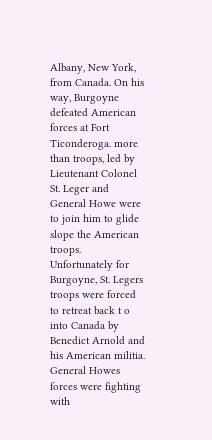Albany, New York, from Canada. On his way, Burgoyne defeated American forces at Fort Ticonderoga. more than troops, led by Lieutenant Colonel St. Leger and General Howe were to join him to glide slope the American troops. Unfortunately for Burgoyne, St. Legers troops were forced to retreat back t o into Canada by Benedict Arnold and his American militia. General Howes forces were fighting with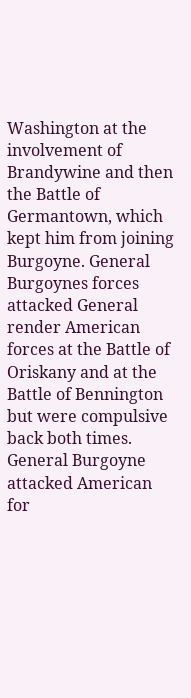Washington at the involvement of Brandywine and then the Battle of Germantown, which kept him from joining Burgoyne. General Burgoynes forces attacked General render American forces at the Battle of Oriskany and at the Battle of Bennington but were compulsive back both times. General Burgoyne attacked American for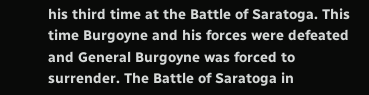his third time at the Battle of Saratoga. This time Burgoyne and his forces were defeated and General Burgoyne was forced to surrender. The Battle of Saratoga in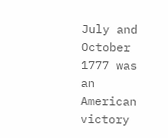July and October 1777 was an American victory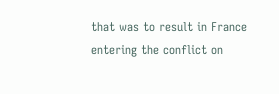that was to result in France entering the conflict on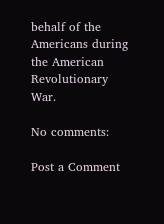behalf of the Americans during the American Revolutionary War.

No comments:

Post a Comment